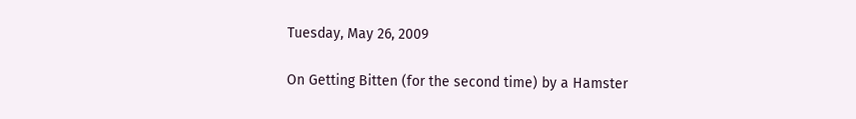Tuesday, May 26, 2009

On Getting Bitten (for the second time) by a Hamster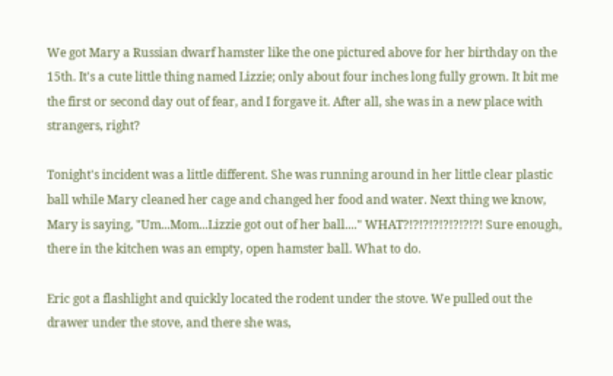We got Mary a Russian dwarf hamster like the one pictured above for her birthday on the 15th. It's a cute little thing named Lizzie; only about four inches long fully grown. It bit me the first or second day out of fear, and I forgave it. After all, she was in a new place with strangers, right?

Tonight's incident was a little different. She was running around in her little clear plastic ball while Mary cleaned her cage and changed her food and water. Next thing we know, Mary is saying, "Um...Mom...Lizzie got out of her ball...." WHAT?!?!?!?!?!?!?!?! Sure enough, there in the kitchen was an empty, open hamster ball. What to do.

Eric got a flashlight and quickly located the rodent under the stove. We pulled out the drawer under the stove, and there she was,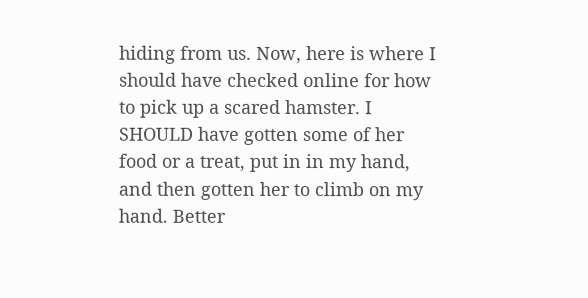hiding from us. Now, here is where I should have checked online for how to pick up a scared hamster. I SHOULD have gotten some of her food or a treat, put in in my hand, and then gotten her to climb on my hand. Better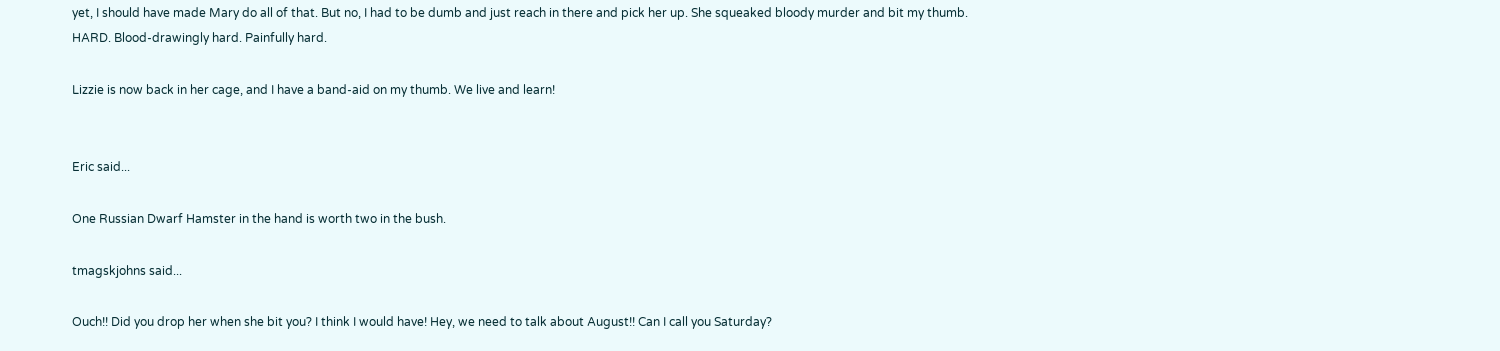yet, I should have made Mary do all of that. But no, I had to be dumb and just reach in there and pick her up. She squeaked bloody murder and bit my thumb. HARD. Blood-drawingly hard. Painfully hard.

Lizzie is now back in her cage, and I have a band-aid on my thumb. We live and learn!


Eric said...

One Russian Dwarf Hamster in the hand is worth two in the bush.

tmagskjohns said...

Ouch!! Did you drop her when she bit you? I think I would have! Hey, we need to talk about August!! Can I call you Saturday?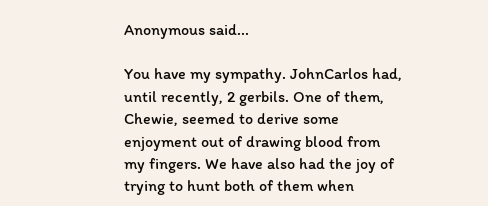Anonymous said...

You have my sympathy. JohnCarlos had, until recently, 2 gerbils. One of them, Chewie, seemed to derive some enjoyment out of drawing blood from my fingers. We have also had the joy of trying to hunt both of them when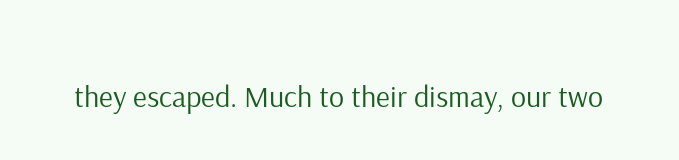they escaped. Much to their dismay, our two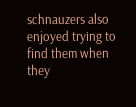schnauzers also enjoyed trying to find them when they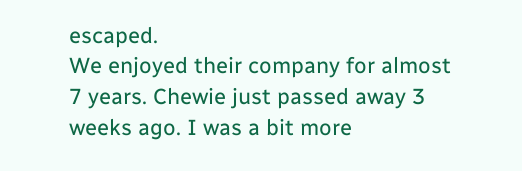escaped.
We enjoyed their company for almost 7 years. Chewie just passed away 3 weeks ago. I was a bit more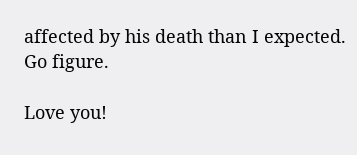affected by his death than I expected. Go figure.

Love you!